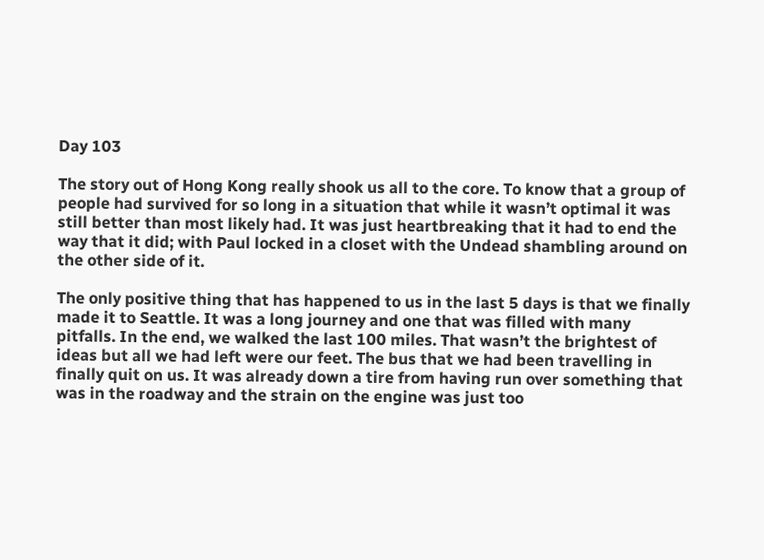Day 103

The story out of Hong Kong really shook us all to the core. To know that a group of people had survived for so long in a situation that while it wasn’t optimal it was still better than most likely had. It was just heartbreaking that it had to end the way that it did; with Paul locked in a closet with the Undead shambling around on the other side of it.

The only positive thing that has happened to us in the last 5 days is that we finally made it to Seattle. It was a long journey and one that was filled with many pitfalls. In the end, we walked the last 100 miles. That wasn’t the brightest of ideas but all we had left were our feet. The bus that we had been travelling in finally quit on us. It was already down a tire from having run over something that was in the roadway and the strain on the engine was just too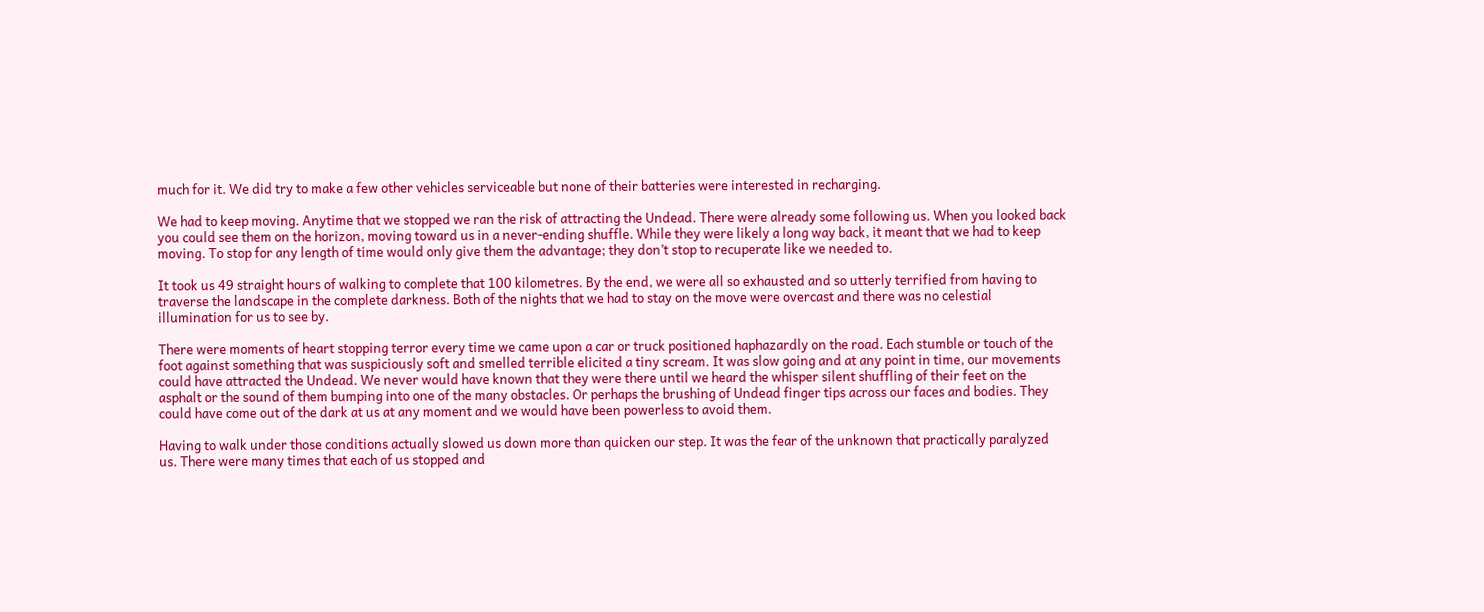much for it. We did try to make a few other vehicles serviceable but none of their batteries were interested in recharging.

We had to keep moving. Anytime that we stopped we ran the risk of attracting the Undead. There were already some following us. When you looked back you could see them on the horizon, moving toward us in a never-ending shuffle. While they were likely a long way back, it meant that we had to keep moving. To stop for any length of time would only give them the advantage; they don’t stop to recuperate like we needed to.

It took us 49 straight hours of walking to complete that 100 kilometres. By the end, we were all so exhausted and so utterly terrified from having to traverse the landscape in the complete darkness. Both of the nights that we had to stay on the move were overcast and there was no celestial illumination for us to see by.

There were moments of heart stopping terror every time we came upon a car or truck positioned haphazardly on the road. Each stumble or touch of the foot against something that was suspiciously soft and smelled terrible elicited a tiny scream. It was slow going and at any point in time, our movements could have attracted the Undead. We never would have known that they were there until we heard the whisper silent shuffling of their feet on the asphalt or the sound of them bumping into one of the many obstacles. Or perhaps the brushing of Undead finger tips across our faces and bodies. They could have come out of the dark at us at any moment and we would have been powerless to avoid them.

Having to walk under those conditions actually slowed us down more than quicken our step. It was the fear of the unknown that practically paralyzed us. There were many times that each of us stopped and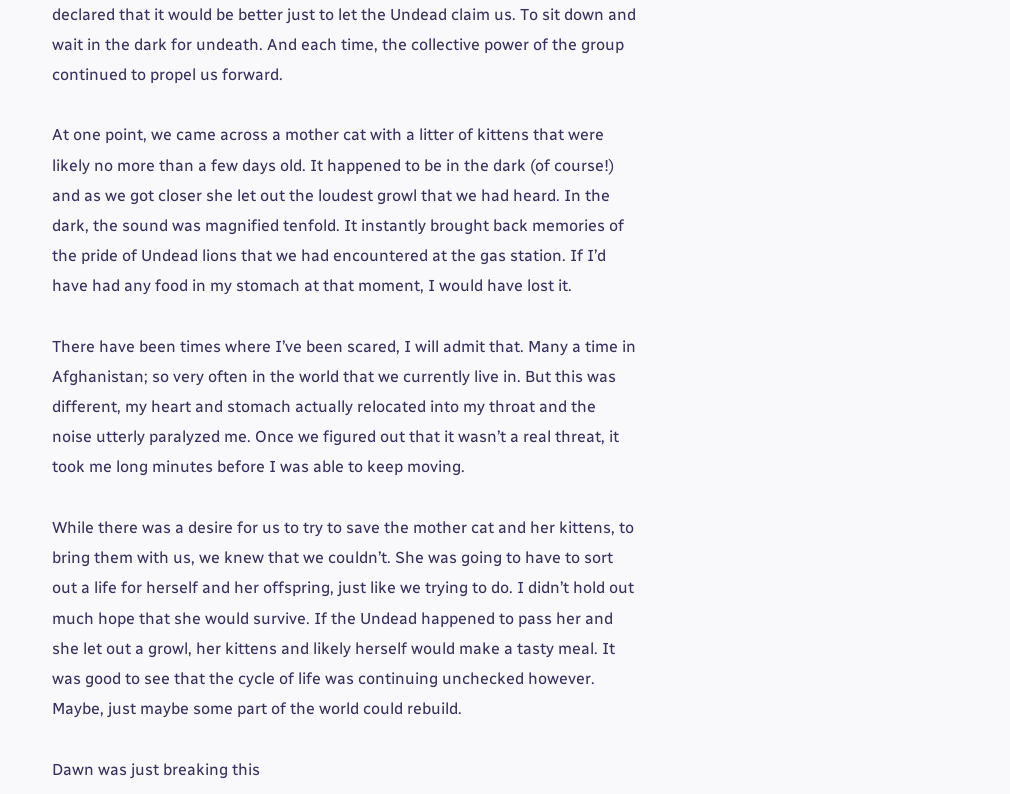declared that it would be better just to let the Undead claim us. To sit down and wait in the dark for undeath. And each time, the collective power of the group continued to propel us forward.

At one point, we came across a mother cat with a litter of kittens that were likely no more than a few days old. It happened to be in the dark (of course!) and as we got closer she let out the loudest growl that we had heard. In the dark, the sound was magnified tenfold. It instantly brought back memories of the pride of Undead lions that we had encountered at the gas station. If I’d have had any food in my stomach at that moment, I would have lost it.

There have been times where I’ve been scared, I will admit that. Many a time in Afghanistan; so very often in the world that we currently live in. But this was different, my heart and stomach actually relocated into my throat and the noise utterly paralyzed me. Once we figured out that it wasn’t a real threat, it took me long minutes before I was able to keep moving.

While there was a desire for us to try to save the mother cat and her kittens, to bring them with us, we knew that we couldn’t. She was going to have to sort out a life for herself and her offspring, just like we trying to do. I didn’t hold out much hope that she would survive. If the Undead happened to pass her and she let out a growl, her kittens and likely herself would make a tasty meal. It was good to see that the cycle of life was continuing unchecked however. Maybe, just maybe some part of the world could rebuild.

Dawn was just breaking this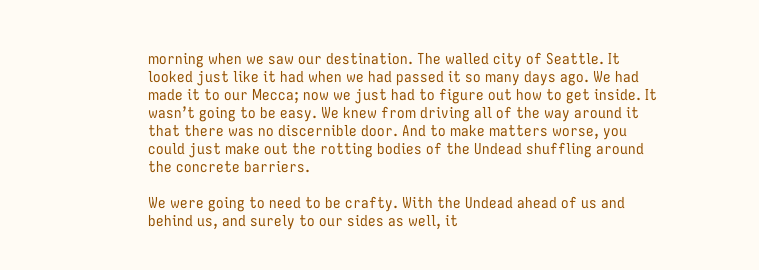morning when we saw our destination. The walled city of Seattle. It looked just like it had when we had passed it so many days ago. We had made it to our Mecca; now we just had to figure out how to get inside. It wasn’t going to be easy. We knew from driving all of the way around it that there was no discernible door. And to make matters worse, you could just make out the rotting bodies of the Undead shuffling around the concrete barriers.

We were going to need to be crafty. With the Undead ahead of us and behind us, and surely to our sides as well, it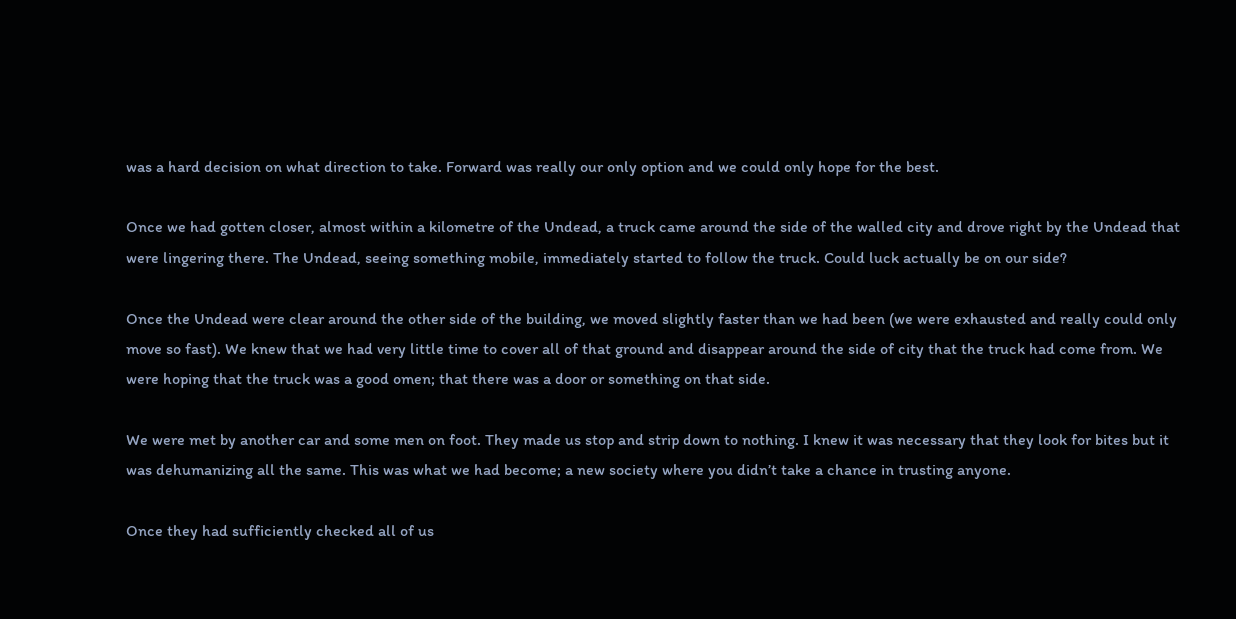was a hard decision on what direction to take. Forward was really our only option and we could only hope for the best.

Once we had gotten closer, almost within a kilometre of the Undead, a truck came around the side of the walled city and drove right by the Undead that were lingering there. The Undead, seeing something mobile, immediately started to follow the truck. Could luck actually be on our side?

Once the Undead were clear around the other side of the building, we moved slightly faster than we had been (we were exhausted and really could only move so fast). We knew that we had very little time to cover all of that ground and disappear around the side of city that the truck had come from. We were hoping that the truck was a good omen; that there was a door or something on that side.

We were met by another car and some men on foot. They made us stop and strip down to nothing. I knew it was necessary that they look for bites but it was dehumanizing all the same. This was what we had become; a new society where you didn’t take a chance in trusting anyone.

Once they had sufficiently checked all of us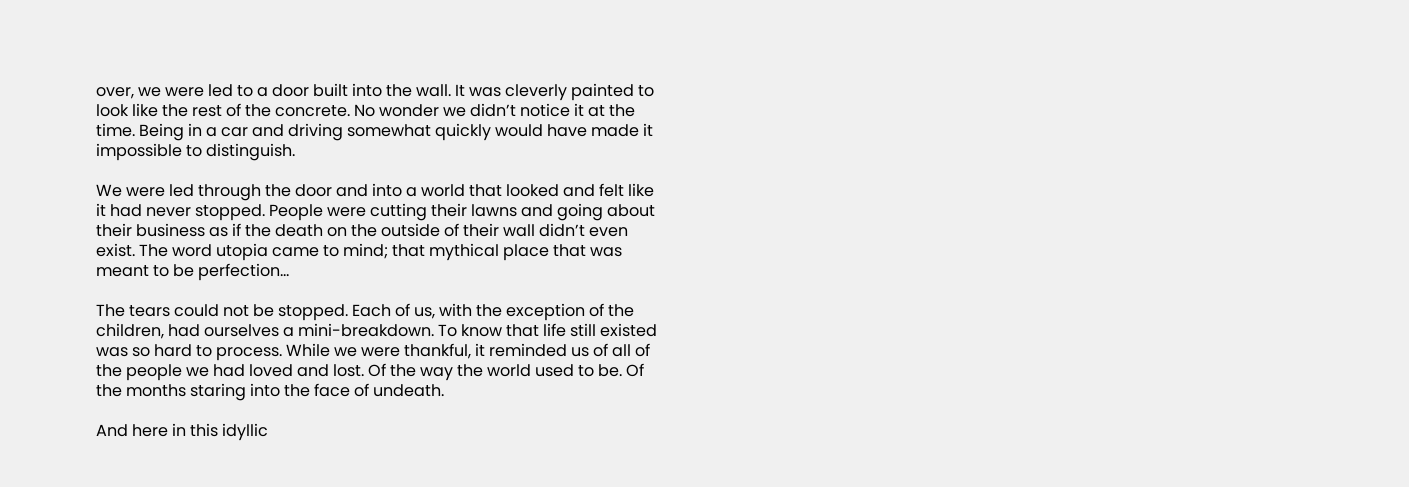over, we were led to a door built into the wall. It was cleverly painted to look like the rest of the concrete. No wonder we didn’t notice it at the time. Being in a car and driving somewhat quickly would have made it impossible to distinguish.

We were led through the door and into a world that looked and felt like it had never stopped. People were cutting their lawns and going about their business as if the death on the outside of their wall didn’t even exist. The word utopia came to mind; that mythical place that was meant to be perfection…

The tears could not be stopped. Each of us, with the exception of the children, had ourselves a mini-breakdown. To know that life still existed was so hard to process. While we were thankful, it reminded us of all of the people we had loved and lost. Of the way the world used to be. Of the months staring into the face of undeath.

And here in this idyllic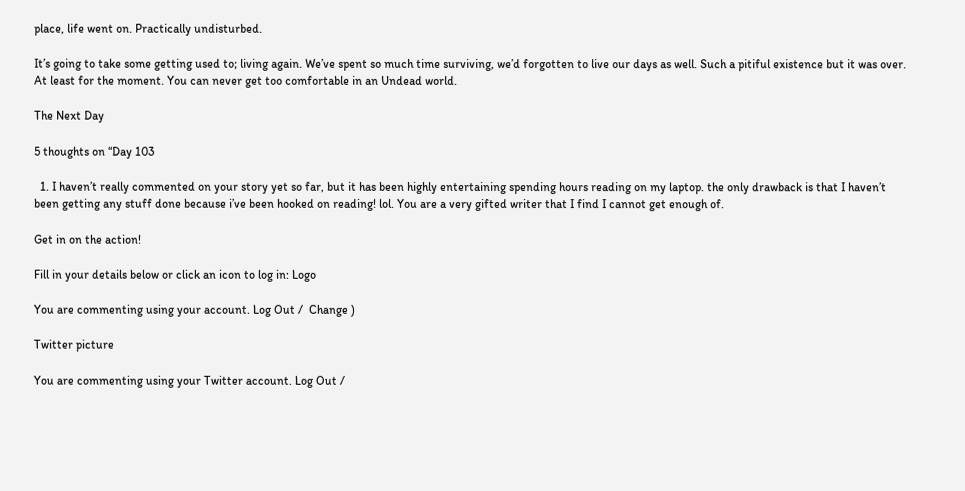place, life went on. Practically undisturbed.

It’s going to take some getting used to; living again. We’ve spent so much time surviving, we’d forgotten to live our days as well. Such a pitiful existence but it was over. At least for the moment. You can never get too comfortable in an Undead world.

The Next Day

5 thoughts on “Day 103

  1. I haven’t really commented on your story yet so far, but it has been highly entertaining spending hours reading on my laptop. the only drawback is that I haven’t been getting any stuff done because i’ve been hooked on reading! lol. You are a very gifted writer that I find I cannot get enough of.

Get in on the action!

Fill in your details below or click an icon to log in: Logo

You are commenting using your account. Log Out /  Change )

Twitter picture

You are commenting using your Twitter account. Log Out /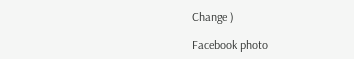Change )

Facebook photo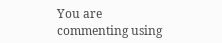You are commenting using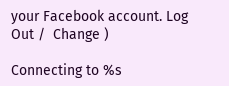your Facebook account. Log Out /  Change )

Connecting to %s